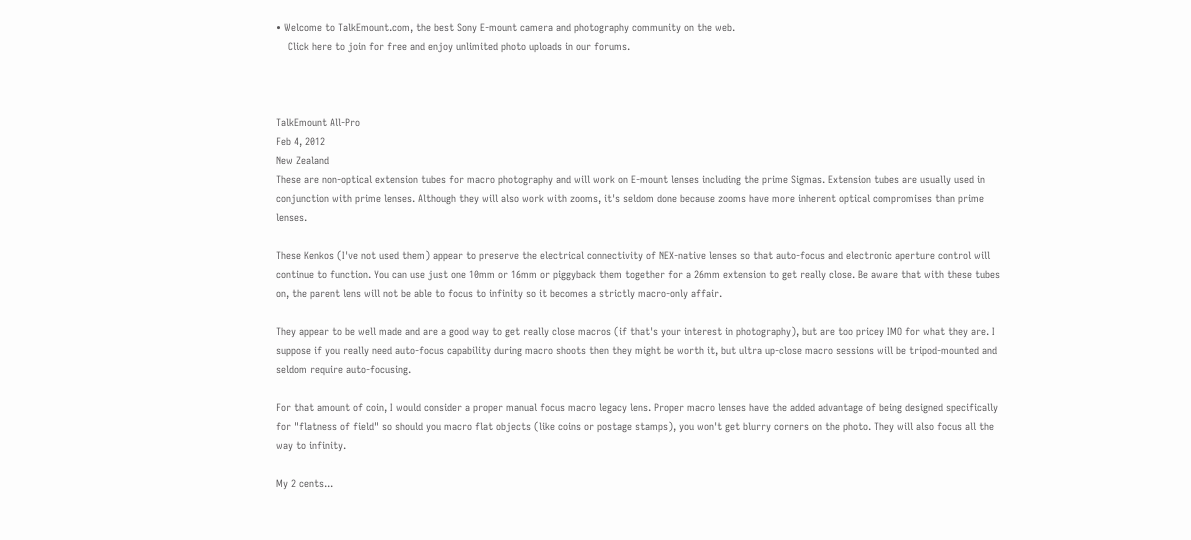• Welcome to TalkEmount.com, the best Sony E-mount camera and photography community on the web.
    Click here to join for free and enjoy unlimited photo uploads in our forums.



TalkEmount All-Pro
Feb 4, 2012
New Zealand
These are non-optical extension tubes for macro photography and will work on E-mount lenses including the prime Sigmas. Extension tubes are usually used in conjunction with prime lenses. Although they will also work with zooms, it's seldom done because zooms have more inherent optical compromises than prime lenses.

These Kenkos (I've not used them) appear to preserve the electrical connectivity of NEX-native lenses so that auto-focus and electronic aperture control will continue to function. You can use just one 10mm or 16mm or piggyback them together for a 26mm extension to get really close. Be aware that with these tubes on, the parent lens will not be able to focus to infinity so it becomes a strictly macro-only affair.

They appear to be well made and are a good way to get really close macros (if that's your interest in photography), but are too pricey IMO for what they are. I suppose if you really need auto-focus capability during macro shoots then they might be worth it, but ultra up-close macro sessions will be tripod-mounted and seldom require auto-focusing.

For that amount of coin, I would consider a proper manual focus macro legacy lens. Proper macro lenses have the added advantage of being designed specifically for "flatness of field" so should you macro flat objects (like coins or postage stamps), you won't get blurry corners on the photo. They will also focus all the way to infinity.

My 2 cents...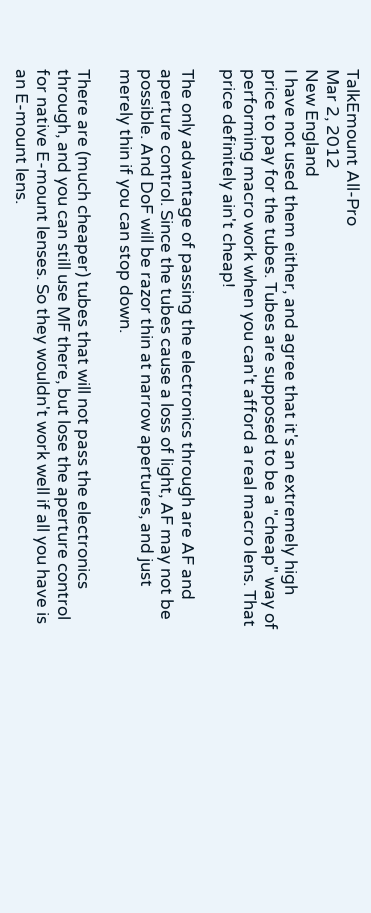TalkEmount All-Pro
Mar 2, 2012
New England
I have not used them either, and agree that it's an extremely high price to pay for the tubes. Tubes are supposed to be a "cheap" way of performing macro work when you can't afford a real macro lens. That price definitely ain't cheap!

The only advantage of passing the electronics through are AF and aperture control. Since the tubes cause a loss of light, AF may not be possible. And DoF will be razor thin at narrow apertures, and just merely thin if you can stop down.

There are (much cheaper) tubes that will not pass the electronics through, and you can still use MF there, but lose the aperture control for native E-mount lenses. So they wouldn't work well if all you have is an E-mount lens.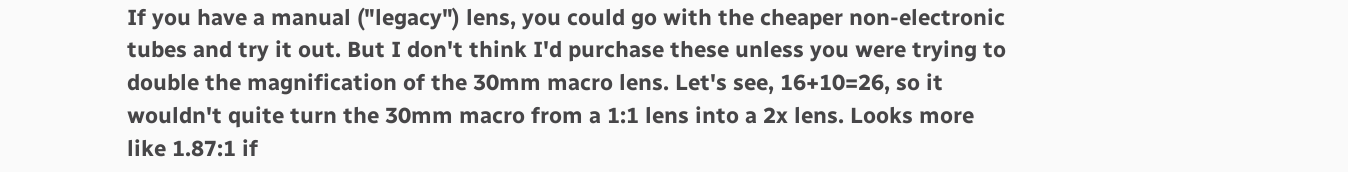If you have a manual ("legacy") lens, you could go with the cheaper non-electronic tubes and try it out. But I don't think I'd purchase these unless you were trying to double the magnification of the 30mm macro lens. Let's see, 16+10=26, so it wouldn't quite turn the 30mm macro from a 1:1 lens into a 2x lens. Looks more like 1.87:1 if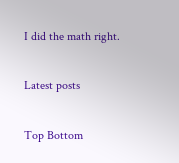I did the math right.

Latest posts

Top Bottom